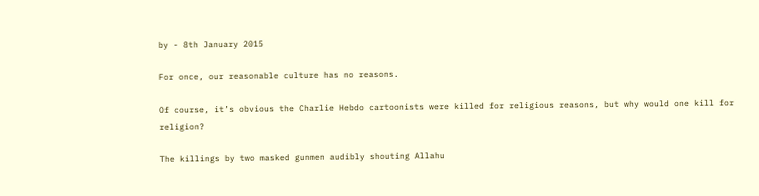by - 8th January 2015

For once, our reasonable culture has no reasons.

Of course, it’s obvious the Charlie Hebdo cartoonists were killed for religious reasons, but why would one kill for religion?

The killings by two masked gunmen audibly shouting Allahu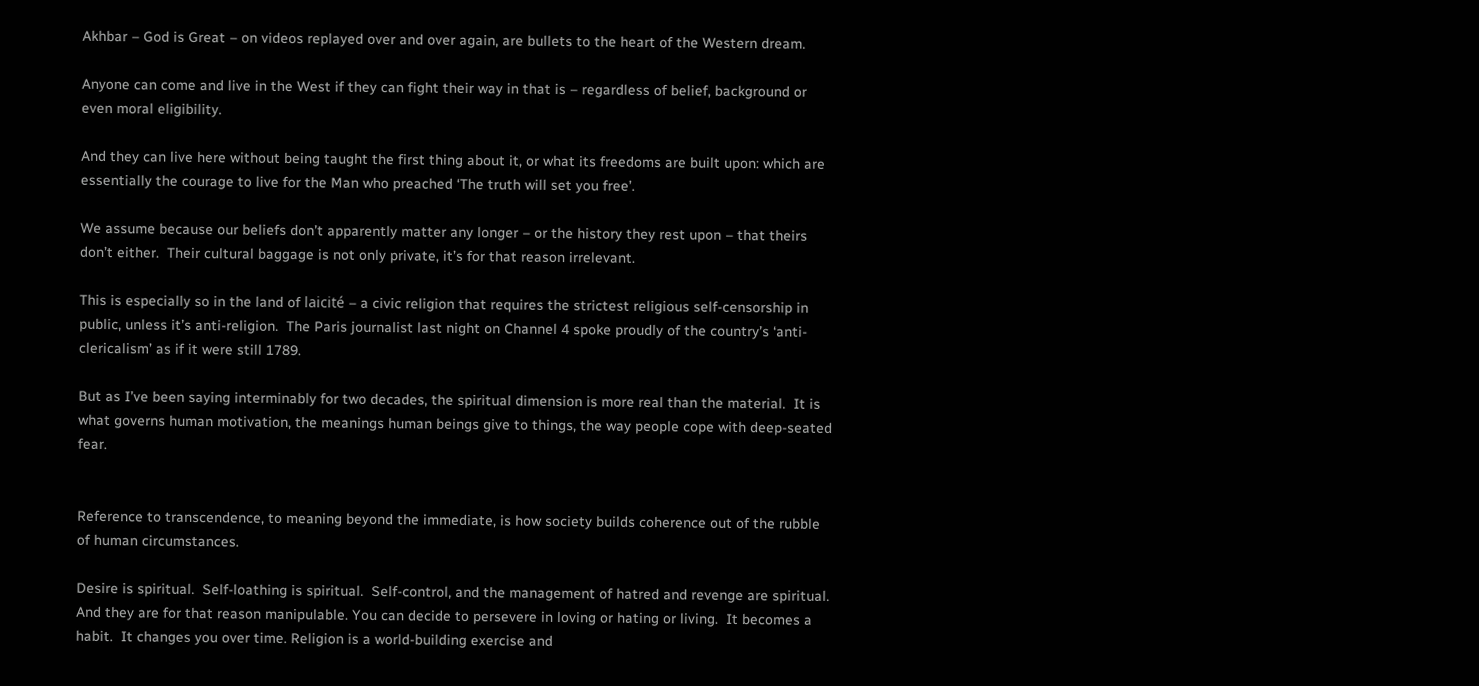Akhbar – God is Great – on videos replayed over and over again, are bullets to the heart of the Western dream.

Anyone can come and live in the West if they can fight their way in that is – regardless of belief, background or even moral eligibility.

And they can live here without being taught the first thing about it, or what its freedoms are built upon: which are essentially the courage to live for the Man who preached ‘The truth will set you free’.

We assume because our beliefs don’t apparently matter any longer – or the history they rest upon – that theirs don’t either.  Their cultural baggage is not only private, it’s for that reason irrelevant.

This is especially so in the land of laicité – a civic religion that requires the strictest religious self-censorship in public, unless it’s anti-religion.  The Paris journalist last night on Channel 4 spoke proudly of the country’s ‘anti-clericalism’ as if it were still 1789.

But as I’ve been saying interminably for two decades, the spiritual dimension is more real than the material.  It is what governs human motivation, the meanings human beings give to things, the way people cope with deep-seated fear.


Reference to transcendence, to meaning beyond the immediate, is how society builds coherence out of the rubble of human circumstances.

Desire is spiritual.  Self-loathing is spiritual.  Self-control, and the management of hatred and revenge are spiritual.  And they are for that reason manipulable. You can decide to persevere in loving or hating or living.  It becomes a habit.  It changes you over time. Religion is a world-building exercise and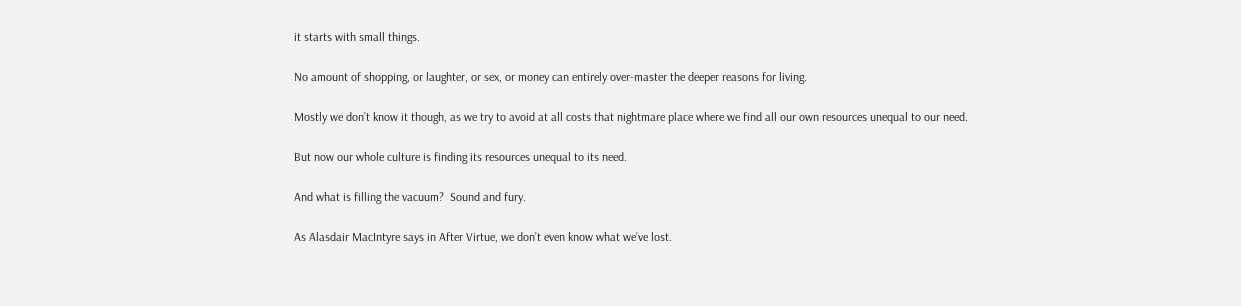it starts with small things.

No amount of shopping, or laughter, or sex, or money can entirely over-master the deeper reasons for living.

Mostly we don’t know it though, as we try to avoid at all costs that nightmare place where we find all our own resources unequal to our need.

But now our whole culture is finding its resources unequal to its need.

And what is filling the vacuum?  Sound and fury.

As Alasdair MacIntyre says in After Virtue, we don’t even know what we’ve lost.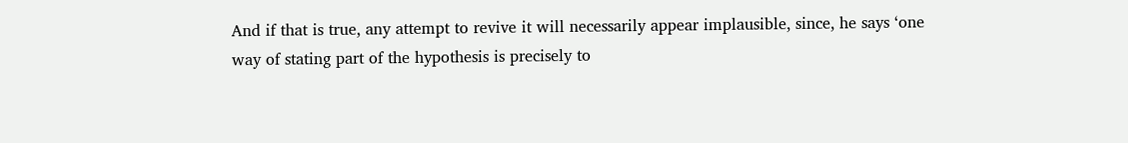And if that is true, any attempt to revive it will necessarily appear implausible, since, he says ‘one way of stating part of the hypothesis is precisely to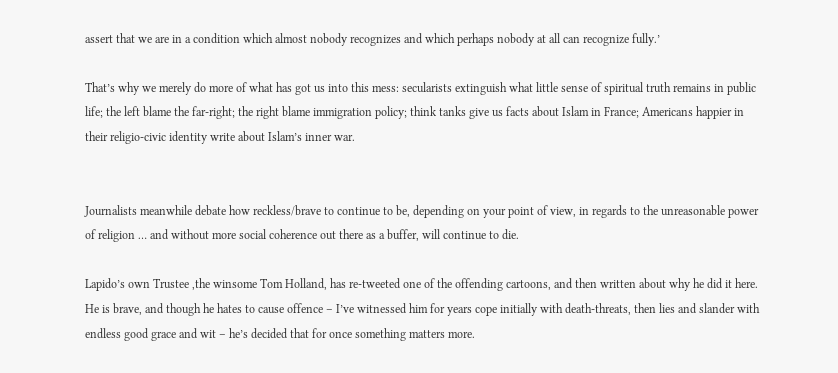assert that we are in a condition which almost nobody recognizes and which perhaps nobody at all can recognize fully.’

That’s why we merely do more of what has got us into this mess: secularists extinguish what little sense of spiritual truth remains in public life; the left blame the far-right; the right blame immigration policy; think tanks give us facts about Islam in France; Americans happier in their religio-civic identity write about Islam’s inner war.


Journalists meanwhile debate how reckless/brave to continue to be, depending on your point of view, in regards to the unreasonable power of religion … and without more social coherence out there as a buffer, will continue to die.

Lapido’s own Trustee ,the winsome Tom Holland, has re-tweeted one of the offending cartoons, and then written about why he did it here.  He is brave, and though he hates to cause offence – I’ve witnessed him for years cope initially with death-threats, then lies and slander with endless good grace and wit – he’s decided that for once something matters more.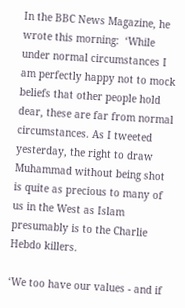In the BBC News Magazine, he wrote this morning:  ‘While under normal circumstances I am perfectly happy not to mock beliefs that other people hold dear, these are far from normal circumstances. As I tweeted yesterday, the right to draw Muhammad without being shot is quite as precious to many of us in the West as Islam presumably is to the Charlie Hebdo killers.

‘We too have our values - and if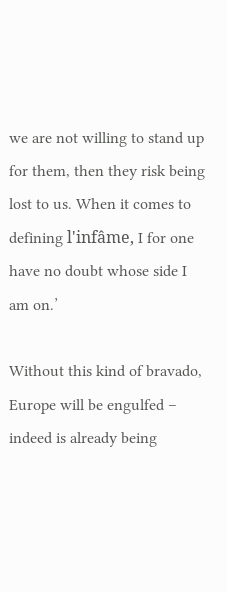we are not willing to stand up for them, then they risk being lost to us. When it comes to defining l'infâme, I for one have no doubt whose side I am on.’

Without this kind of bravado, Europe will be engulfed – indeed is already being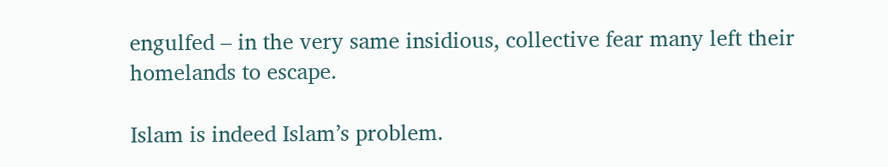engulfed – in the very same insidious, collective fear many left their homelands to escape.

Islam is indeed Islam’s problem.